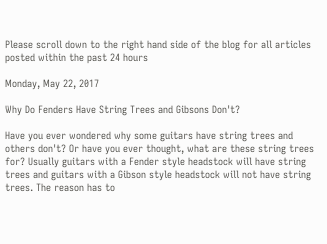Please scroll down to the right hand side of the blog for all articles posted within the past 24 hours

Monday, May 22, 2017

Why Do Fenders Have String Trees and Gibsons Don't?

Have you ever wondered why some guitars have string trees and others don't? Or have you ever thought, what are these string trees for? Usually guitars with a Fender style headstock will have string trees and guitars with a Gibson style headstock will not have string trees. The reason has to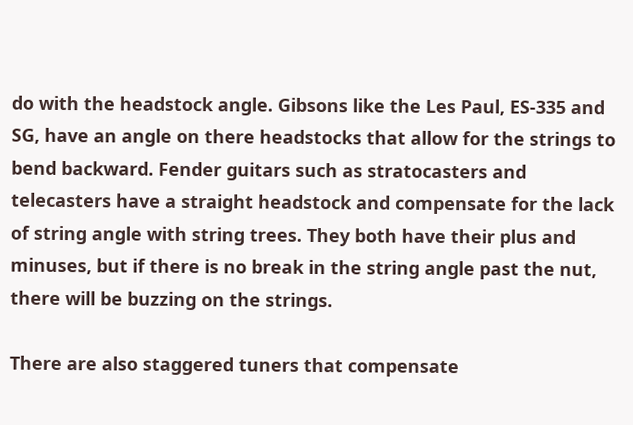do with the headstock angle. Gibsons like the Les Paul, ES-335 and SG, have an angle on there headstocks that allow for the strings to bend backward. Fender guitars such as stratocasters and telecasters have a straight headstock and compensate for the lack of string angle with string trees. They both have their plus and minuses, but if there is no break in the string angle past the nut, there will be buzzing on the strings.

There are also staggered tuners that compensate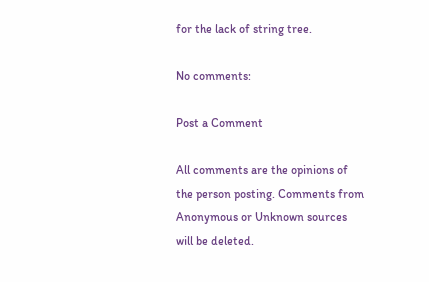for the lack of string tree.

No comments:

Post a Comment

All comments are the opinions of the person posting. Comments from Anonymous or Unknown sources will be deleted.